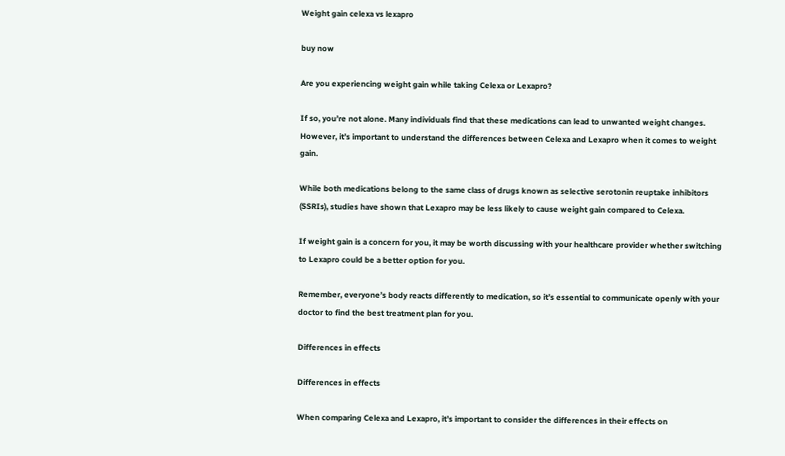Weight gain celexa vs lexapro

buy now

Are you experiencing weight gain while taking Celexa or Lexapro?

If so, you’re not alone. Many individuals find that these medications can lead to unwanted weight changes. However, it’s important to understand the differences between Celexa and Lexapro when it comes to weight gain.

While both medications belong to the same class of drugs known as selective serotonin reuptake inhibitors (SSRIs), studies have shown that Lexapro may be less likely to cause weight gain compared to Celexa.

If weight gain is a concern for you, it may be worth discussing with your healthcare provider whether switching to Lexapro could be a better option for you.

Remember, everyone’s body reacts differently to medication, so it’s essential to communicate openly with your doctor to find the best treatment plan for you.

Differences in effects

Differences in effects

When comparing Celexa and Lexapro, it’s important to consider the differences in their effects on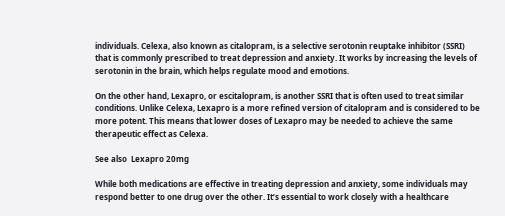individuals. Celexa, also known as citalopram, is a selective serotonin reuptake inhibitor (SSRI) that is commonly prescribed to treat depression and anxiety. It works by increasing the levels of serotonin in the brain, which helps regulate mood and emotions.

On the other hand, Lexapro, or escitalopram, is another SSRI that is often used to treat similar conditions. Unlike Celexa, Lexapro is a more refined version of citalopram and is considered to be more potent. This means that lower doses of Lexapro may be needed to achieve the same therapeutic effect as Celexa.

See also  Lexapro 20mg

While both medications are effective in treating depression and anxiety, some individuals may respond better to one drug over the other. It’s essential to work closely with a healthcare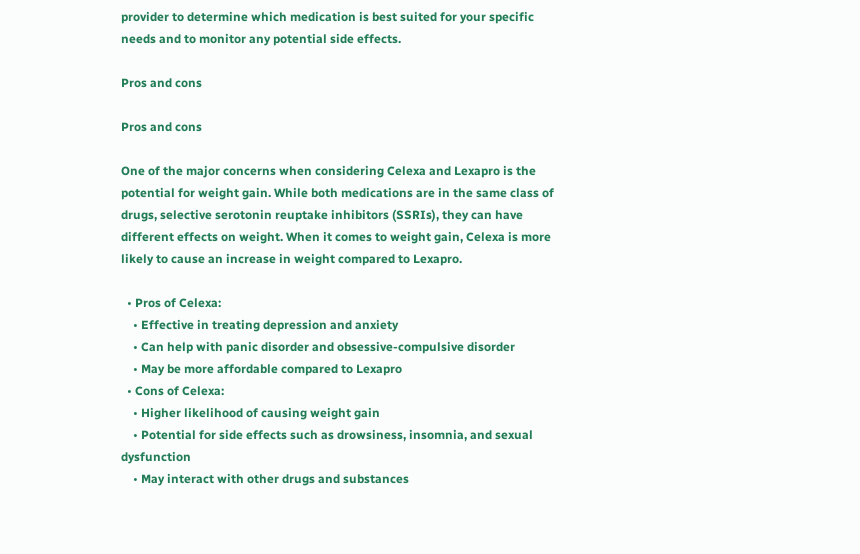provider to determine which medication is best suited for your specific needs and to monitor any potential side effects.

Pros and cons

Pros and cons

One of the major concerns when considering Celexa and Lexapro is the potential for weight gain. While both medications are in the same class of drugs, selective serotonin reuptake inhibitors (SSRIs), they can have different effects on weight. When it comes to weight gain, Celexa is more likely to cause an increase in weight compared to Lexapro.

  • Pros of Celexa:
    • Effective in treating depression and anxiety
    • Can help with panic disorder and obsessive-compulsive disorder
    • May be more affordable compared to Lexapro
  • Cons of Celexa:
    • Higher likelihood of causing weight gain
    • Potential for side effects such as drowsiness, insomnia, and sexual dysfunction
    • May interact with other drugs and substances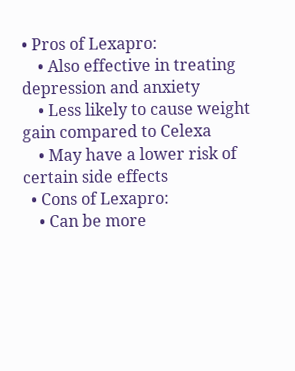• Pros of Lexapro:
    • Also effective in treating depression and anxiety
    • Less likely to cause weight gain compared to Celexa
    • May have a lower risk of certain side effects
  • Cons of Lexapro:
    • Can be more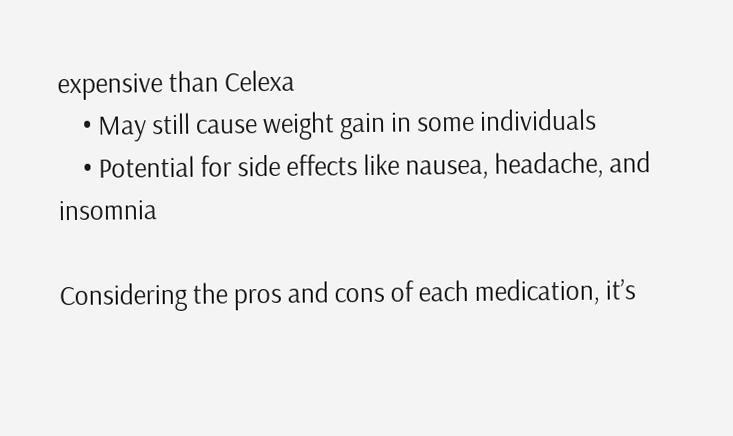expensive than Celexa
    • May still cause weight gain in some individuals
    • Potential for side effects like nausea, headache, and insomnia

Considering the pros and cons of each medication, it’s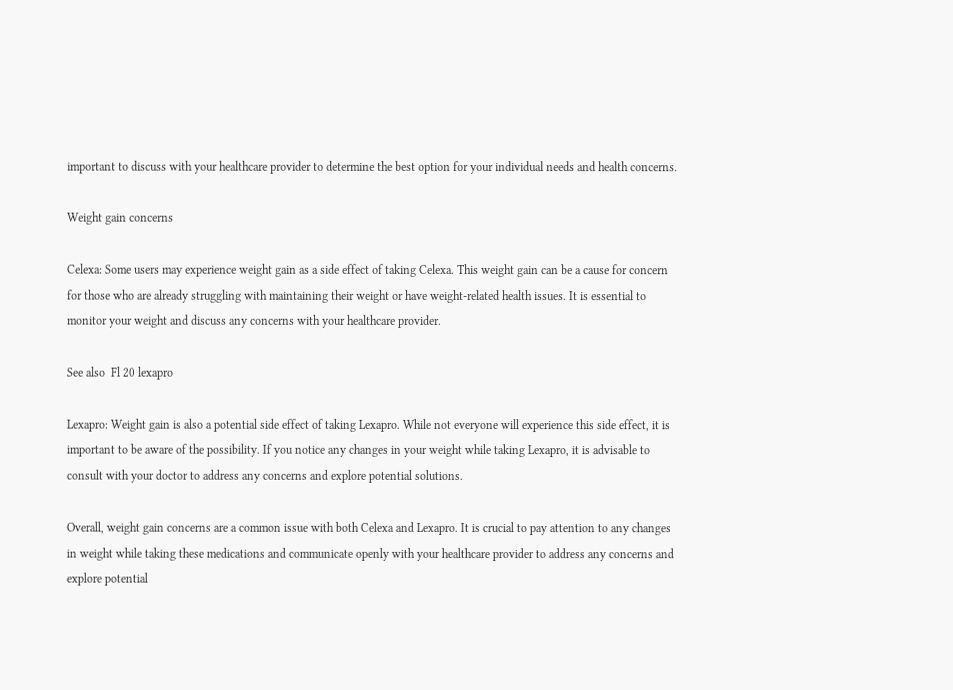important to discuss with your healthcare provider to determine the best option for your individual needs and health concerns.

Weight gain concerns

Celexa: Some users may experience weight gain as a side effect of taking Celexa. This weight gain can be a cause for concern for those who are already struggling with maintaining their weight or have weight-related health issues. It is essential to monitor your weight and discuss any concerns with your healthcare provider.

See also  Fl 20 lexapro

Lexapro: Weight gain is also a potential side effect of taking Lexapro. While not everyone will experience this side effect, it is important to be aware of the possibility. If you notice any changes in your weight while taking Lexapro, it is advisable to consult with your doctor to address any concerns and explore potential solutions.

Overall, weight gain concerns are a common issue with both Celexa and Lexapro. It is crucial to pay attention to any changes in weight while taking these medications and communicate openly with your healthcare provider to address any concerns and explore potential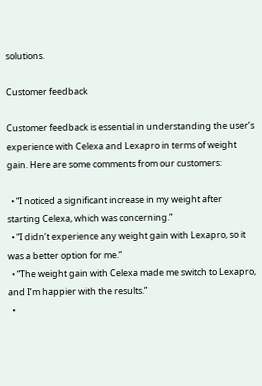solutions.

Customer feedback

Customer feedback is essential in understanding the user’s experience with Celexa and Lexapro in terms of weight gain. Here are some comments from our customers:

  • “I noticed a significant increase in my weight after starting Celexa, which was concerning.”
  • “I didn’t experience any weight gain with Lexapro, so it was a better option for me.”
  • “The weight gain with Celexa made me switch to Lexapro, and I’m happier with the results.”
  •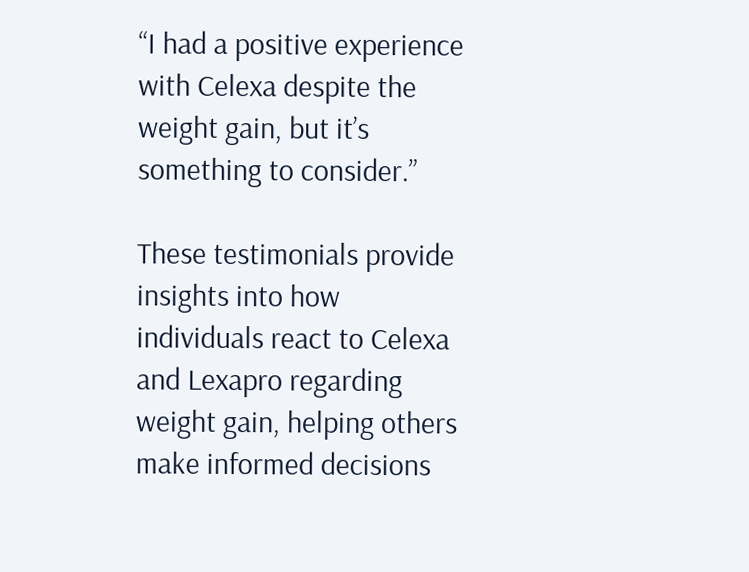“I had a positive experience with Celexa despite the weight gain, but it’s something to consider.”

These testimonials provide insights into how individuals react to Celexa and Lexapro regarding weight gain, helping others make informed decisions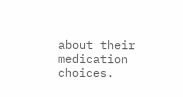about their medication choices.